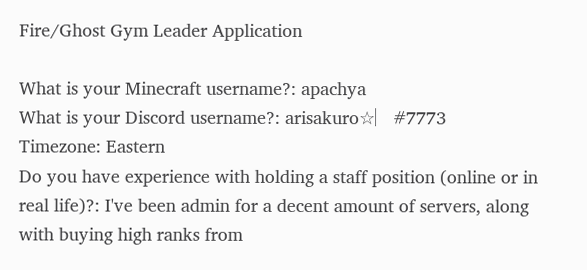Fire/Ghost Gym Leader Application

What is your Minecraft username?: apachya
What is your Discord username?: arisakuro☆︳#7773
Timezone: Eastern
Do you have experience with holding a staff position (online or in real life)?: I've been admin for a decent amount of servers, along with buying high ranks from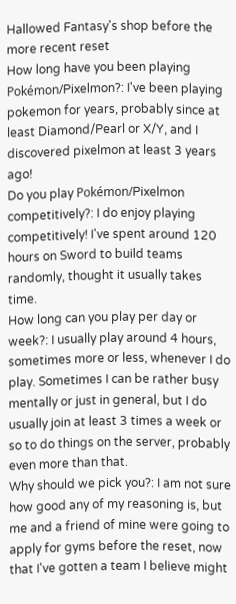Hallowed Fantasy's shop before the more recent reset
How long have you been playing Pokémon/Pixelmon?: I've been playing pokemon for years, probably since at least Diamond/Pearl or X/Y, and I discovered pixelmon at least 3 years ago!
Do you play Pokémon/Pixelmon competitively?: I do enjoy playing competitively! I've spent around 120 hours on Sword to build teams randomly, thought it usually takes time.
How long can you play per day or week?: I usually play around 4 hours, sometimes more or less, whenever I do play. Sometimes I can be rather busy mentally or just in general, but I do usually join at least 3 times a week or so to do things on the server, probably even more than that.
Why should we pick you?: I am not sure how good any of my reasoning is, but me and a friend of mine were going to apply for gyms before the reset, now that I've gotten a team I believe might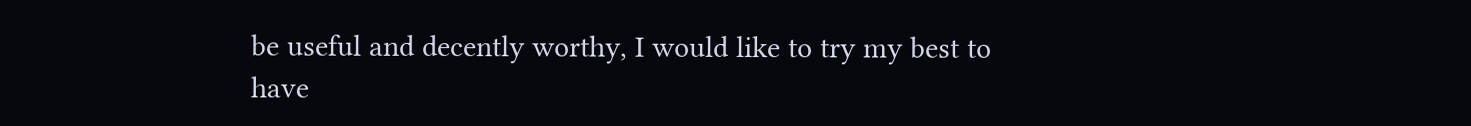be useful and decently worthy, I would like to try my best to have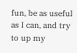fun, be as useful as I can, and try to up my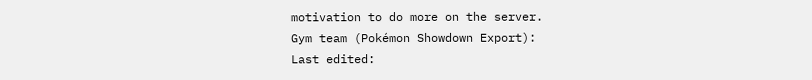motivation to do more on the server.
Gym team (Pokémon Showdown Export):
Last edited: